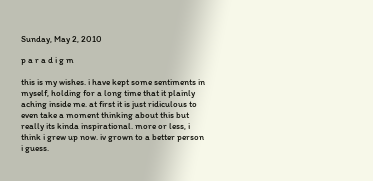Sunday, May 2, 2010

p a r a d i g m

this is my wishes. i have kept some sentiments in myself, holding for a long time that it plainly aching inside me. at first it is just ridiculous to even take a moment thinking about this but really its kinda inspirational. more or less, i think i grew up now. iv grown to a better person i guess.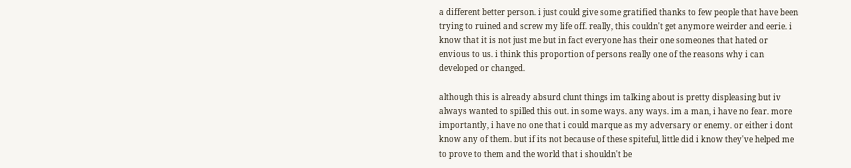a different better person. i just could give some gratified thanks to few people that have been trying to ruined and screw my life off. really, this couldn't get anymore weirder and eerie. i know that it is not just me but in fact everyone has their one someones that hated or envious to us. i think this proportion of persons really one of the reasons why i can developed or changed.

although this is already absurd clunt things im talking about is pretty displeasing but iv always wanted to spilled this out. in some ways. any ways. im a man, i have no fear. more importantly, i have no one that i could marque as my adversary or enemy. or either i dont know any of them. but if its not because of these spiteful, little did i know they've helped me to prove to them and the world that i shouldn't be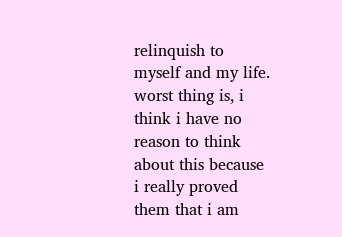relinquish to myself and my life. worst thing is, i think i have no reason to think about this because i really proved them that i am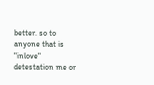better. so to anyone that is "inlove" detestation me or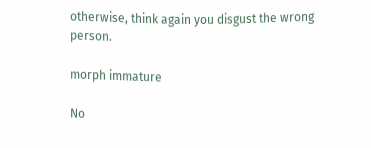otherwise, think again you disgust the wrong person.

morph immature

No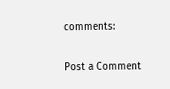comments:

Post a Comment